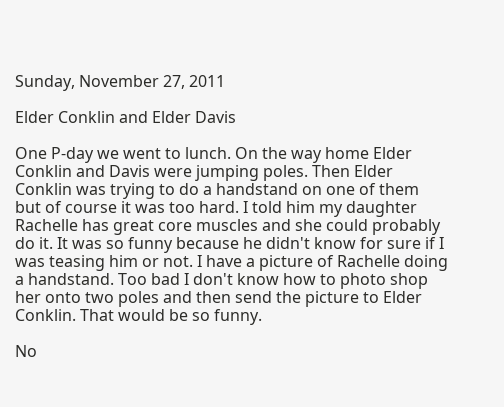Sunday, November 27, 2011

Elder Conklin and Elder Davis

One P-day we went to lunch. On the way home Elder Conklin and Davis were jumping poles. Then Elder Conklin was trying to do a handstand on one of them but of course it was too hard. I told him my daughter Rachelle has great core muscles and she could probably do it. It was so funny because he didn't know for sure if I was teasing him or not. I have a picture of Rachelle doing a handstand. Too bad I don't know how to photo shop her onto two poles and then send the picture to Elder Conklin. That would be so funny.

No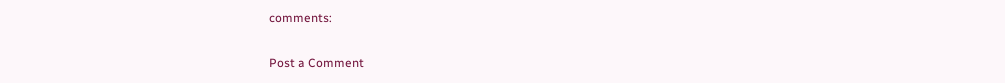comments:

Post a Comment